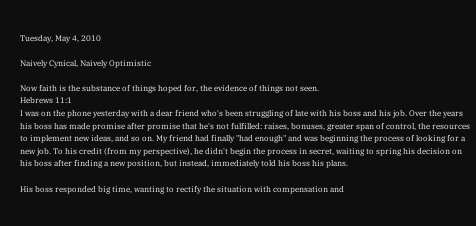Tuesday, May 4, 2010

Naively Cynical, Naively Optimistic

Now faith is the substance of things hoped for, the evidence of things not seen.
Hebrews 11:1
I was on the phone yesterday with a dear friend who's been struggling of late with his boss and his job. Over the years his boss has made promise after promise that he's not fulfilled: raises, bonuses, greater span of control, the resources to implement new ideas, and so on. My friend had finally "had enough" and was beginning the process of looking for a new job. To his credit (from my perspective), he didn't begin the process in secret, waiting to spring his decision on his boss after finding a new position, but instead, immediately told his boss his plans.

His boss responded big time, wanting to rectify the situation with compensation and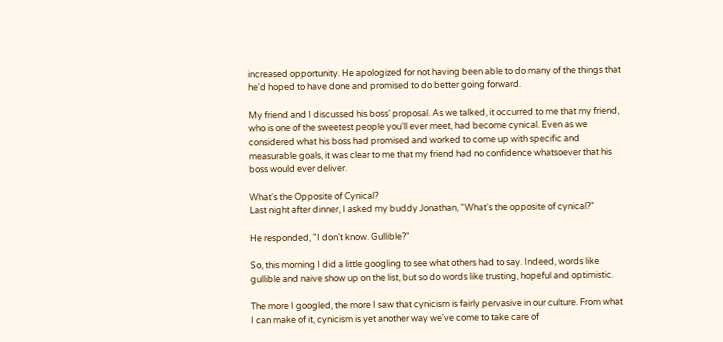increased opportunity. He apologized for not having been able to do many of the things that he'd hoped to have done and promised to do better going forward.

My friend and I discussed his boss' proposal. As we talked, it occurred to me that my friend, who is one of the sweetest people you'll ever meet, had become cynical. Even as we considered what his boss had promised and worked to come up with specific and measurable goals, it was clear to me that my friend had no confidence whatsoever that his boss would ever deliver.

What's the Opposite of Cynical?
Last night after dinner, I asked my buddy Jonathan, "What's the opposite of cynical?"

He responded, "I don't know. Gullible?"

So, this morning I did a little googling to see what others had to say. Indeed, words like gullible and naive show up on the list, but so do words like trusting, hopeful and optimistic.

The more I googled, the more I saw that cynicism is fairly pervasive in our culture. From what I can make of it, cynicism is yet another way we've come to take care of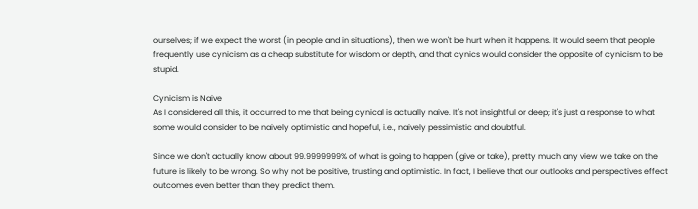ourselves; if we expect the worst (in people and in situations), then we won't be hurt when it happens. It would seem that people frequently use cynicism as a cheap substitute for wisdom or depth, and that cynics would consider the opposite of cynicism to be stupid.

Cynicism is Naive
As I considered all this, it occurred to me that being cynical is actually naive. It's not insightful or deep; it's just a response to what some would consider to be naively optimistic and hopeful, i.e., naively pessimistic and doubtful.

Since we don't actually know about 99.9999999% of what is going to happen (give or take), pretty much any view we take on the future is likely to be wrong. So why not be positive, trusting and optimistic. In fact, I believe that our outlooks and perspectives effect outcomes even better than they predict them.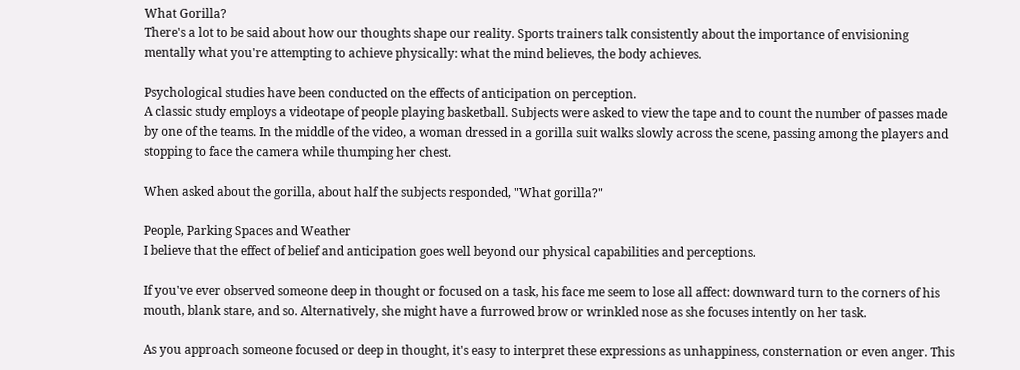What Gorilla?
There's a lot to be said about how our thoughts shape our reality. Sports trainers talk consistently about the importance of envisioning mentally what you're attempting to achieve physically: what the mind believes, the body achieves.

Psychological studies have been conducted on the effects of anticipation on perception.
A classic study employs a videotape of people playing basketball. Subjects were asked to view the tape and to count the number of passes made by one of the teams. In the middle of the video, a woman dressed in a gorilla suit walks slowly across the scene, passing among the players and stopping to face the camera while thumping her chest.

When asked about the gorilla, about half the subjects responded, "What gorilla?"

People, Parking Spaces and Weather
I believe that the effect of belief and anticipation goes well beyond our physical capabilities and perceptions.

If you've ever observed someone deep in thought or focused on a task, his face me seem to lose all affect: downward turn to the corners of his mouth, blank stare, and so. Alternatively, she might have a furrowed brow or wrinkled nose as she focuses intently on her task.

As you approach someone focused or deep in thought, it's easy to interpret these expressions as unhappiness, consternation or even anger. This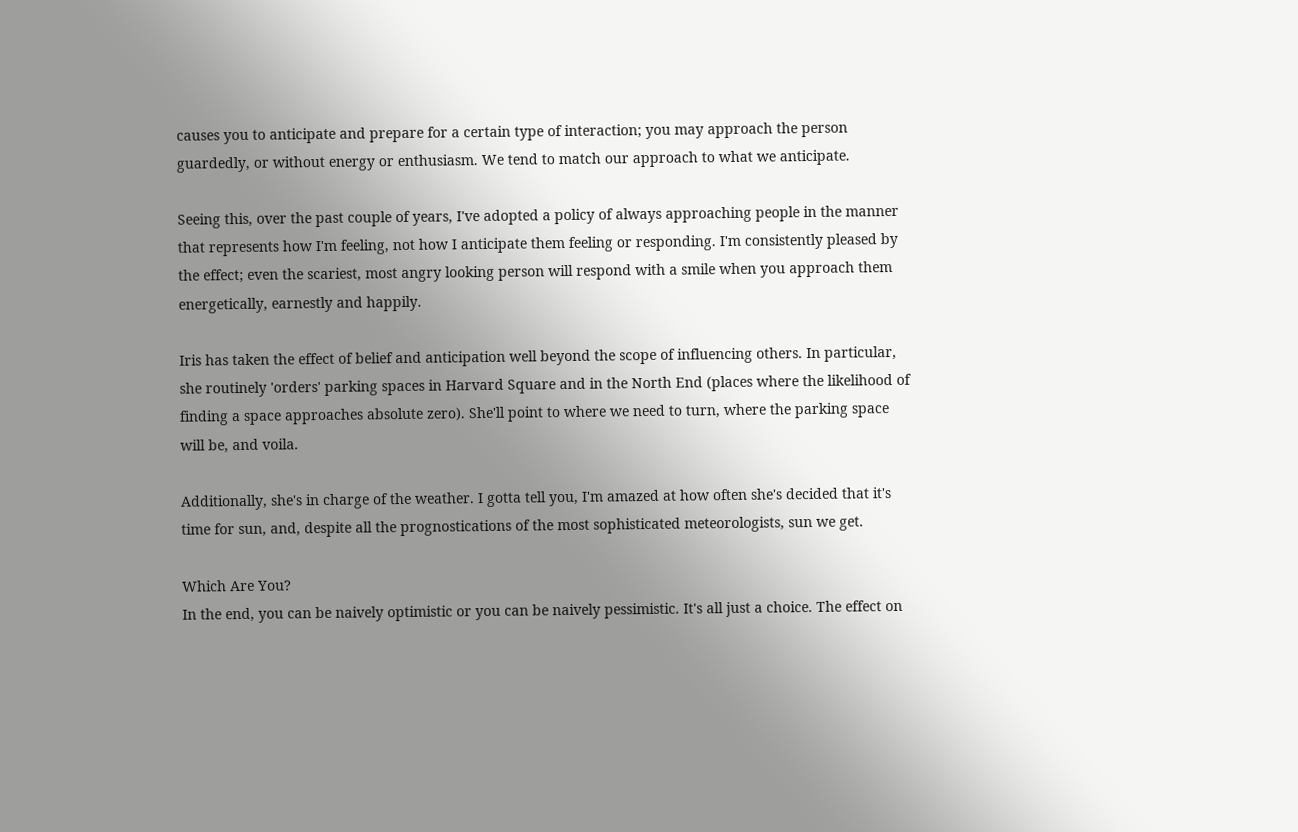causes you to anticipate and prepare for a certain type of interaction; you may approach the person guardedly, or without energy or enthusiasm. We tend to match our approach to what we anticipate.

Seeing this, over the past couple of years, I've adopted a policy of always approaching people in the manner that represents how I'm feeling, not how I anticipate them feeling or responding. I'm consistently pleased by the effect; even the scariest, most angry looking person will respond with a smile when you approach them energetically, earnestly and happily.

Iris has taken the effect of belief and anticipation well beyond the scope of influencing others. In particular, she routinely 'orders' parking spaces in Harvard Square and in the North End (places where the likelihood of finding a space approaches absolute zero). She'll point to where we need to turn, where the parking space will be, and voila.

Additionally, she's in charge of the weather. I gotta tell you, I'm amazed at how often she's decided that it's time for sun, and, despite all the prognostications of the most sophisticated meteorologists, sun we get.

Which Are You?
In the end, you can be naively optimistic or you can be naively pessimistic. It's all just a choice. The effect on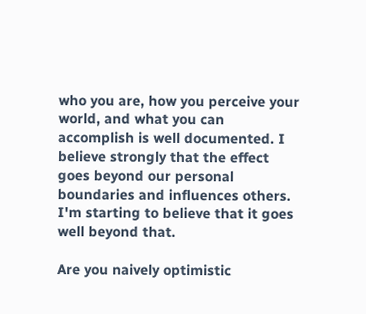who you are, how you perceive your world, and what you can accomplish is well documented. I believe strongly that the effect goes beyond our personal boundaries and influences others. I'm starting to believe that it goes well beyond that.

Are you naively optimistic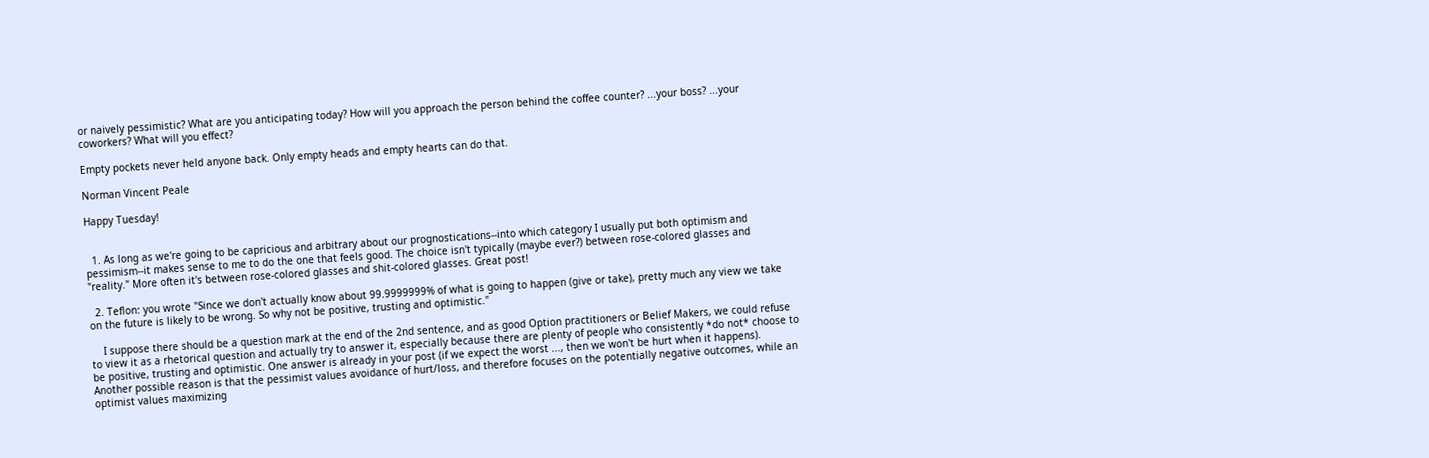or naively pessimistic? What are you anticipating today? How will you approach the person behind the coffee counter? ...your boss? ...your coworkers? What will you effect?

Empty pockets never held anyone back. Only empty heads and empty hearts can do that.

Norman Vincent Peale

Happy Tuesday!


  1. As long as we're going to be capricious and arbitrary about our prognostications--into which category I usually put both optimism and pessimism--it makes sense to me to do the one that feels good. The choice isn't typically (maybe ever?) between rose-colored glasses and "reality." More often it's between rose-colored glasses and shit-colored glasses. Great post!

  2. Teflon: you wrote "Since we don't actually know about 99.9999999% of what is going to happen (give or take), pretty much any view we take on the future is likely to be wrong. So why not be positive, trusting and optimistic."

    I suppose there should be a question mark at the end of the 2nd sentence, and as good Option practitioners or Belief Makers, we could refuse to view it as a rhetorical question and actually try to answer it, especially because there are plenty of people who consistently *do not* choose to be positive, trusting and optimistic. One answer is already in your post (if we expect the worst ..., then we won't be hurt when it happens). Another possible reason is that the pessimist values avoidance of hurt/loss, and therefore focuses on the potentially negative outcomes, while an optimist values maximizing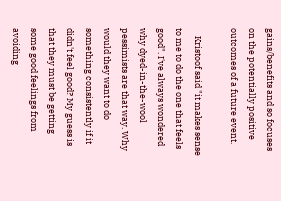gains/benefits and so focuses on the potentially positive outcomes of a future event.

    Kristoof said "it makes sense to me to do the one that feels good". I've always wondered why dyed-in-the-wool pessimists are that way. Why would they want to do something consistently if it didn't feel good? My guess is that they must be getting some good feelings from avoiding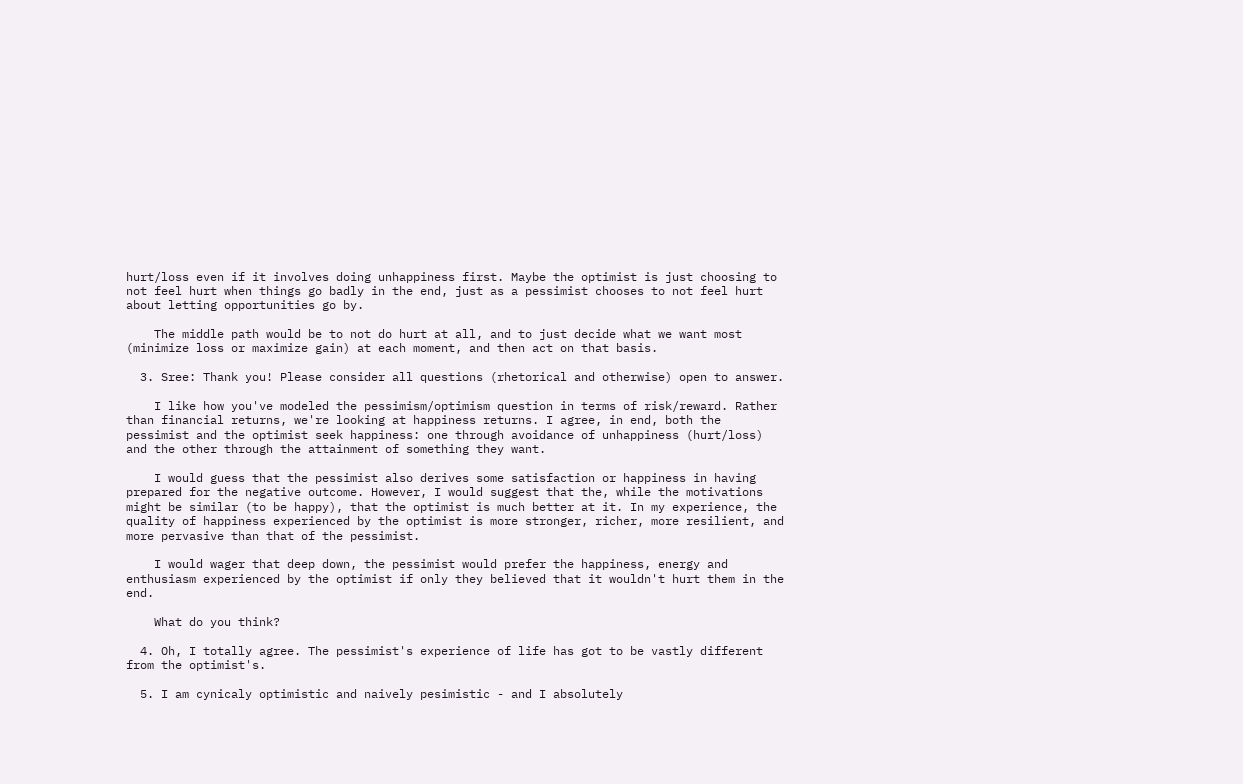hurt/loss even if it involves doing unhappiness first. Maybe the optimist is just choosing to not feel hurt when things go badly in the end, just as a pessimist chooses to not feel hurt about letting opportunities go by.

    The middle path would be to not do hurt at all, and to just decide what we want most (minimize loss or maximize gain) at each moment, and then act on that basis.

  3. Sree: Thank you! Please consider all questions (rhetorical and otherwise) open to answer.

    I like how you've modeled the pessimism/optimism question in terms of risk/reward. Rather than financial returns, we're looking at happiness returns. I agree, in end, both the pessimist and the optimist seek happiness: one through avoidance of unhappiness (hurt/loss) and the other through the attainment of something they want.

    I would guess that the pessimist also derives some satisfaction or happiness in having prepared for the negative outcome. However, I would suggest that the, while the motivations might be similar (to be happy), that the optimist is much better at it. In my experience, the quality of happiness experienced by the optimist is more stronger, richer, more resilient, and more pervasive than that of the pessimist.

    I would wager that deep down, the pessimist would prefer the happiness, energy and enthusiasm experienced by the optimist if only they believed that it wouldn't hurt them in the end.

    What do you think?

  4. Oh, I totally agree. The pessimist's experience of life has got to be vastly different from the optimist's.

  5. I am cynicaly optimistic and naively pesimistic - and I absolutely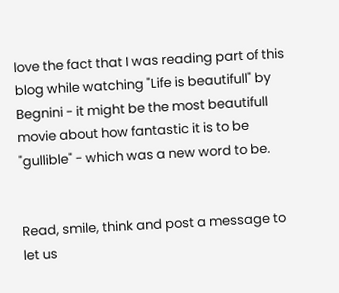love the fact that I was reading part of this blog while watching "Life is beautifull" by Begnini - it might be the most beautifull movie about how fantastic it is to be "gullible" - which was a new word to be.


Read, smile, think and post a message to let us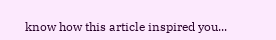know how this article inspired you...